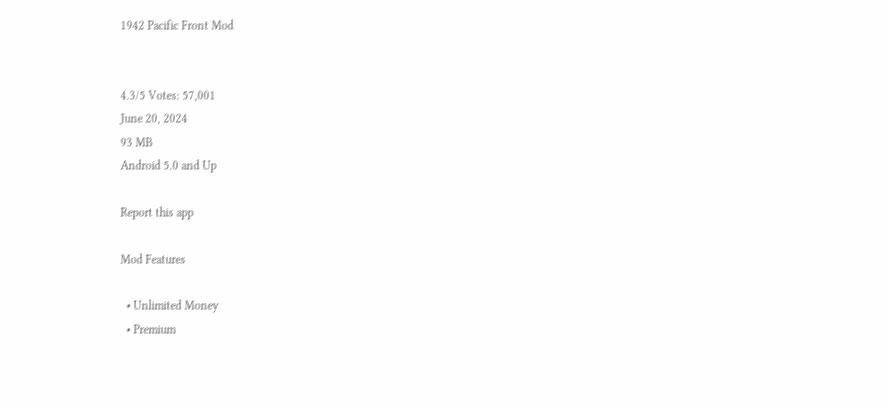1942 Pacific Front Mod


4.3/5 Votes: 57,001
June 20, 2024
93 MB
Android 5.0 and Up

Report this app

Mod Features

  • Unlimited Money
  • Premium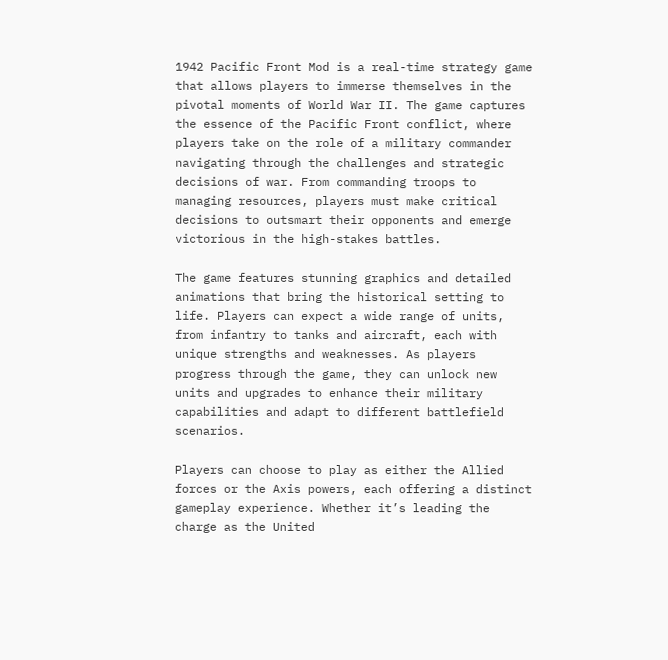1942 Pacific Front Mod is a real-time strategy game that allows players to immerse themselves in the pivotal moments of World War II. The game captures the essence of the Pacific Front conflict, where players take on the role of a military commander navigating through the challenges and strategic decisions of war. From commanding troops to managing resources, players must make critical decisions to outsmart their opponents and emerge victorious in the high-stakes battles.

The game features stunning graphics and detailed animations that bring the historical setting to life. Players can expect a wide range of units, from infantry to tanks and aircraft, each with unique strengths and weaknesses. As players progress through the game, they can unlock new units and upgrades to enhance their military capabilities and adapt to different battlefield scenarios.

Players can choose to play as either the Allied forces or the Axis powers, each offering a distinct gameplay experience. Whether it’s leading the charge as the United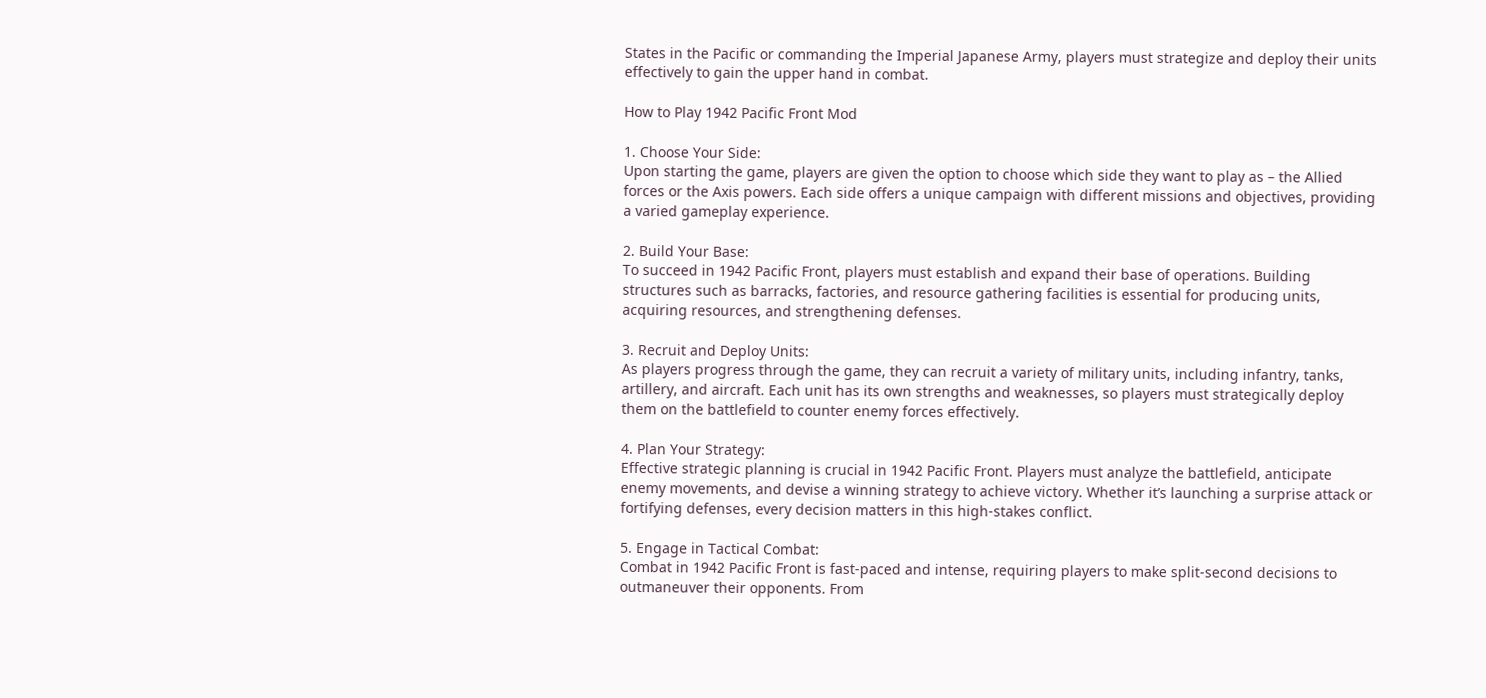States in the Pacific or commanding the Imperial Japanese Army, players must strategize and deploy their units effectively to gain the upper hand in combat.

How to Play 1942 Pacific Front Mod

1. Choose Your Side:
Upon starting the game, players are given the option to choose which side they want to play as – the Allied forces or the Axis powers. Each side offers a unique campaign with different missions and objectives, providing a varied gameplay experience.

2. Build Your Base:
To succeed in 1942 Pacific Front, players must establish and expand their base of operations. Building structures such as barracks, factories, and resource gathering facilities is essential for producing units, acquiring resources, and strengthening defenses.

3. Recruit and Deploy Units:
As players progress through the game, they can recruit a variety of military units, including infantry, tanks, artillery, and aircraft. Each unit has its own strengths and weaknesses, so players must strategically deploy them on the battlefield to counter enemy forces effectively.

4. Plan Your Strategy:
Effective strategic planning is crucial in 1942 Pacific Front. Players must analyze the battlefield, anticipate enemy movements, and devise a winning strategy to achieve victory. Whether it’s launching a surprise attack or fortifying defenses, every decision matters in this high-stakes conflict.

5. Engage in Tactical Combat:
Combat in 1942 Pacific Front is fast-paced and intense, requiring players to make split-second decisions to outmaneuver their opponents. From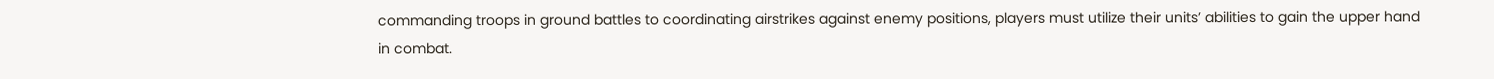commanding troops in ground battles to coordinating airstrikes against enemy positions, players must utilize their units’ abilities to gain the upper hand in combat.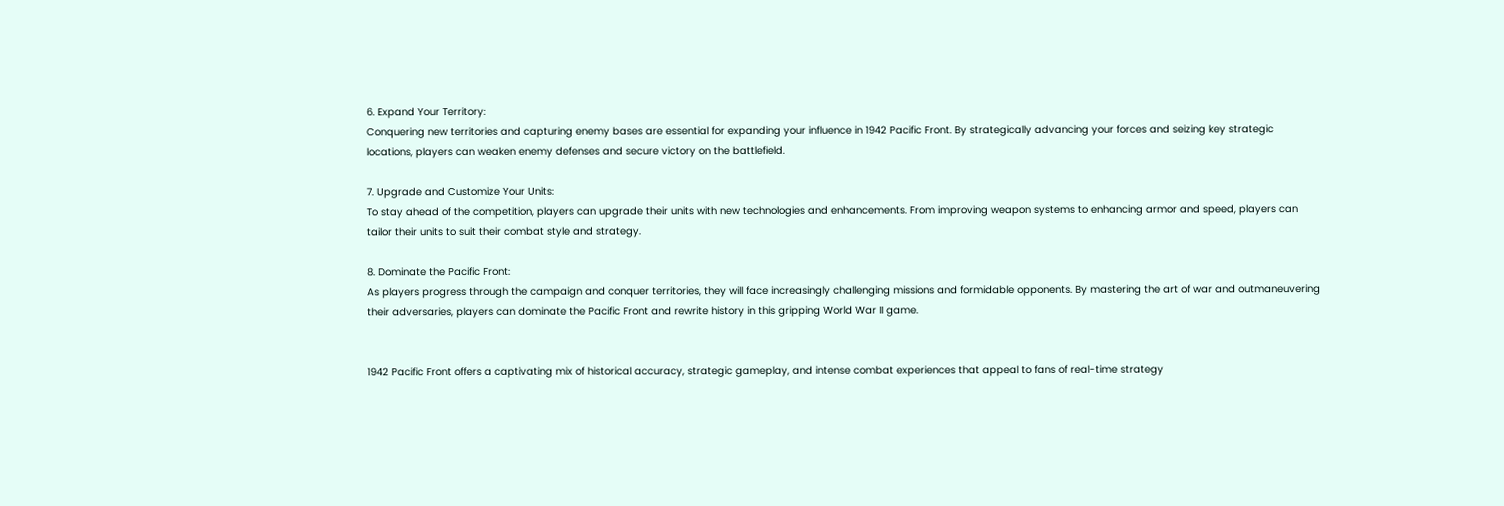6. Expand Your Territory:
Conquering new territories and capturing enemy bases are essential for expanding your influence in 1942 Pacific Front. By strategically advancing your forces and seizing key strategic locations, players can weaken enemy defenses and secure victory on the battlefield.

7. Upgrade and Customize Your Units:
To stay ahead of the competition, players can upgrade their units with new technologies and enhancements. From improving weapon systems to enhancing armor and speed, players can tailor their units to suit their combat style and strategy.

8. Dominate the Pacific Front:
As players progress through the campaign and conquer territories, they will face increasingly challenging missions and formidable opponents. By mastering the art of war and outmaneuvering their adversaries, players can dominate the Pacific Front and rewrite history in this gripping World War II game.


1942 Pacific Front offers a captivating mix of historical accuracy, strategic gameplay, and intense combat experiences that appeal to fans of real-time strategy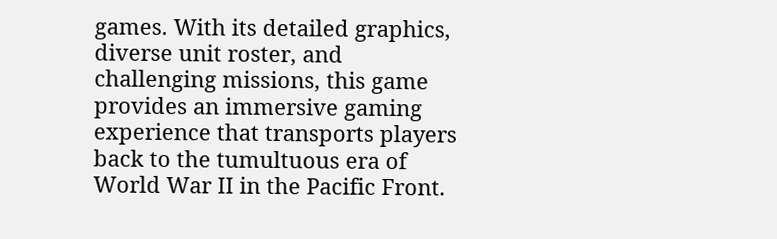games. With its detailed graphics, diverse unit roster, and challenging missions, this game provides an immersive gaming experience that transports players back to the tumultuous era of World War II in the Pacific Front.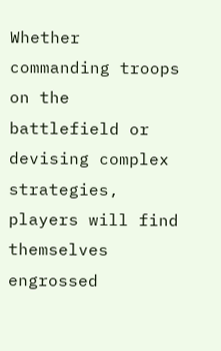Whether commanding troops on the battlefield or devising complex strategies, players will find themselves engrossed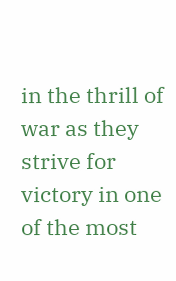in the thrill of war as they strive for victory in one of the most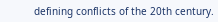defining conflicts of the 20th century.